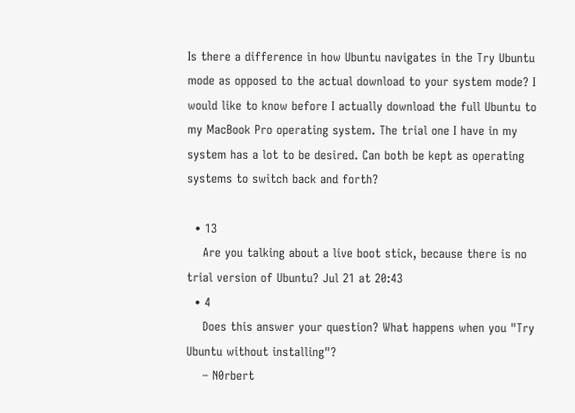Is there a difference in how Ubuntu navigates in the Try Ubuntu mode as opposed to the actual download to your system mode? I would like to know before I actually download the full Ubuntu to my MacBook Pro operating system. The trial one I have in my system has a lot to be desired. Can both be kept as operating systems to switch back and forth?

  • 13
    Are you talking about a live boot stick, because there is no trial version of Ubuntu? Jul 21 at 20:43
  • 4
    Does this answer your question? What happens when you "Try Ubuntu without installing"?
    – N0rbert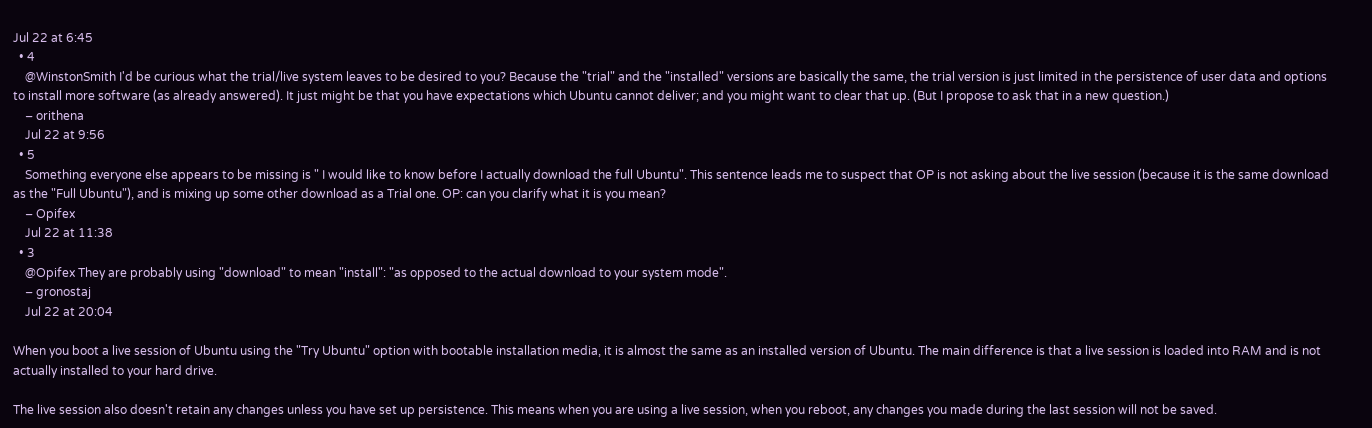Jul 22 at 6:45
  • 4
    @WinstonSmith I'd be curious what the trial/live system leaves to be desired to you? Because the "trial" and the "installed" versions are basically the same, the trial version is just limited in the persistence of user data and options to install more software (as already answered). It just might be that you have expectations which Ubuntu cannot deliver; and you might want to clear that up. (But I propose to ask that in a new question.)
    – orithena
    Jul 22 at 9:56
  • 5
    Something everyone else appears to be missing is " I would like to know before I actually download the full Ubuntu". This sentence leads me to suspect that OP is not asking about the live session (because it is the same download as the "Full Ubuntu"), and is mixing up some other download as a Trial one. OP: can you clarify what it is you mean?
    – Opifex
    Jul 22 at 11:38
  • 3
    @Opifex They are probably using "download" to mean "install": "as opposed to the actual download to your system mode".
    – gronostaj
    Jul 22 at 20:04

When you boot a live session of Ubuntu using the "Try Ubuntu" option with bootable installation media, it is almost the same as an installed version of Ubuntu. The main difference is that a live session is loaded into RAM and is not actually installed to your hard drive.

The live session also doesn't retain any changes unless you have set up persistence. This means when you are using a live session, when you reboot, any changes you made during the last session will not be saved.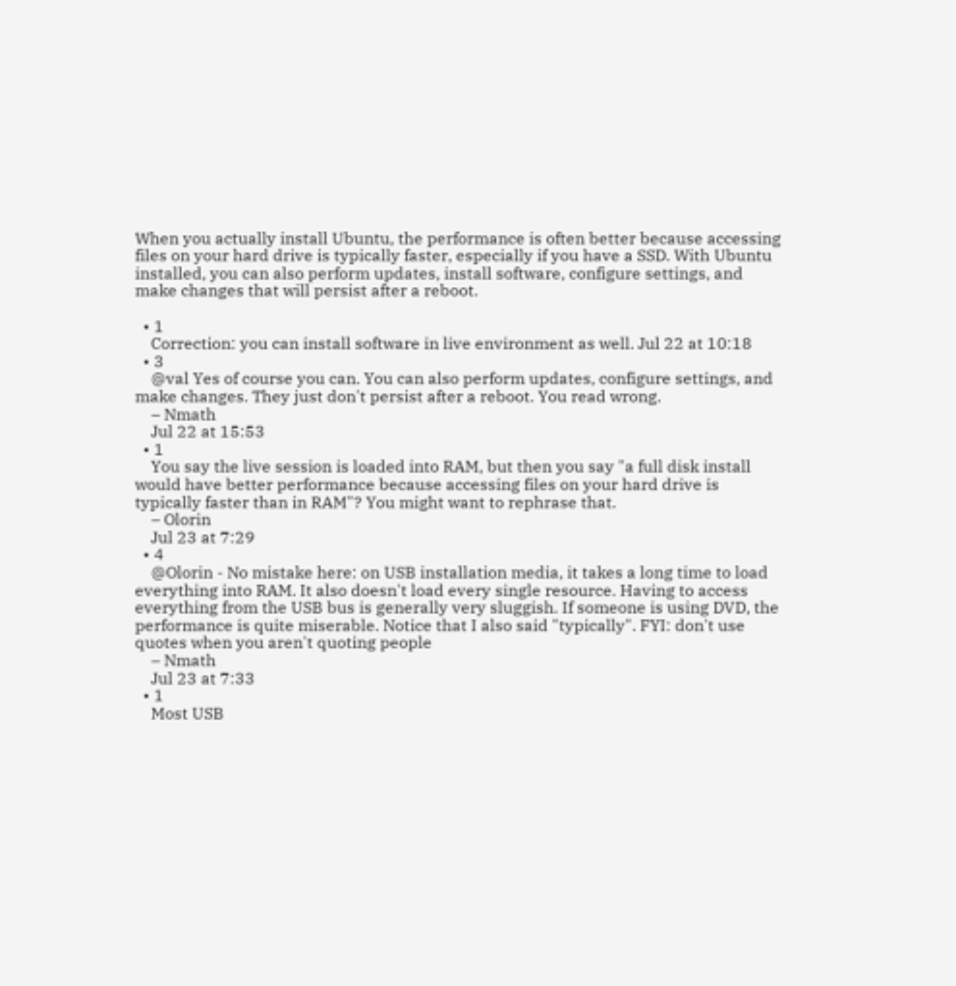When you actually install Ubuntu, the performance is often better because accessing files on your hard drive is typically faster, especially if you have a SSD. With Ubuntu installed, you can also perform updates, install software, configure settings, and make changes that will persist after a reboot.

  • 1
    Correction: you can install software in live environment as well. Jul 22 at 10:18
  • 3
    @val Yes of course you can. You can also perform updates, configure settings, and make changes. They just don't persist after a reboot. You read wrong.
    – Nmath
    Jul 22 at 15:53
  • 1
    You say the live session is loaded into RAM, but then you say "a full disk install would have better performance because accessing files on your hard drive is typically faster than in RAM"? You might want to rephrase that.
    – Olorin
    Jul 23 at 7:29
  • 4
    @Olorin - No mistake here: on USB installation media, it takes a long time to load everything into RAM. It also doesn't load every single resource. Having to access everything from the USB bus is generally very sluggish. If someone is using DVD, the performance is quite miserable. Notice that I also said "typically". FYI: don't use quotes when you aren't quoting people
    – Nmath
    Jul 23 at 7:33
  • 1
    Most USB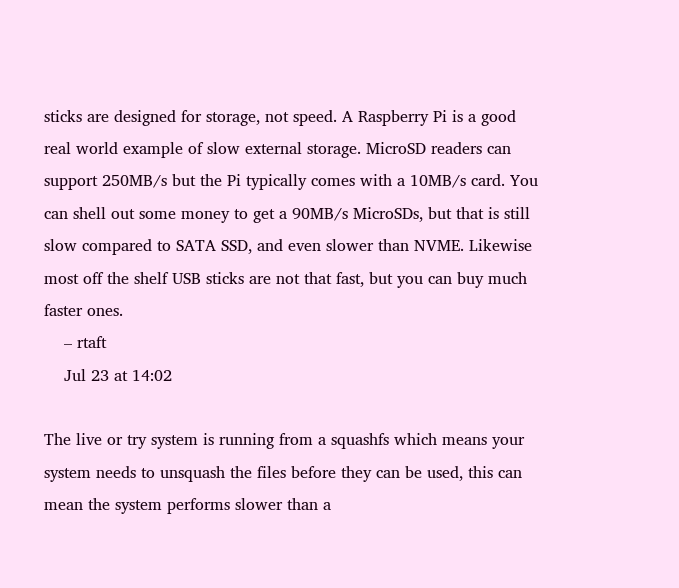sticks are designed for storage, not speed. A Raspberry Pi is a good real world example of slow external storage. MicroSD readers can support 250MB/s but the Pi typically comes with a 10MB/s card. You can shell out some money to get a 90MB/s MicroSDs, but that is still slow compared to SATA SSD, and even slower than NVME. Likewise most off the shelf USB sticks are not that fast, but you can buy much faster ones.
    – rtaft
    Jul 23 at 14:02

The live or try system is running from a squashfs which means your system needs to unsquash the files before they can be used, this can mean the system performs slower than a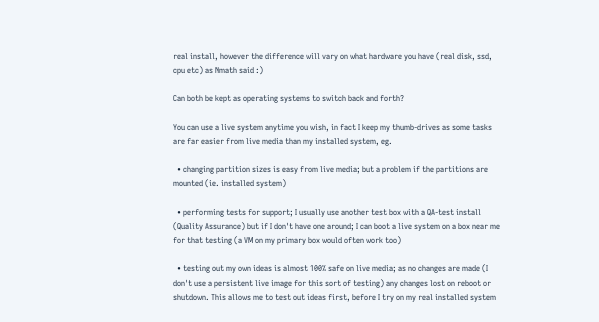real install, however the difference will vary on what hardware you have (real disk, ssd, cpu etc) as Nmath said :)

Can both be kept as operating systems to switch back and forth?

You can use a live system anytime you wish, in fact I keep my thumb-drives as some tasks are far easier from live media than my installed system, eg.

  • changing partition sizes is easy from live media; but a problem if the partitions are mounted (ie. installed system)

  • performing tests for support; I usually use another test box with a QA-test install (Quality Assurance) but if I don't have one around; I can boot a live system on a box near me for that testing (a VM on my primary box would often work too)

  • testing out my own ideas is almost 100% safe on live media; as no changes are made (I don't use a persistent live image for this sort of testing) any changes lost on reboot or shutdown. This allows me to test out ideas first, before I try on my real installed system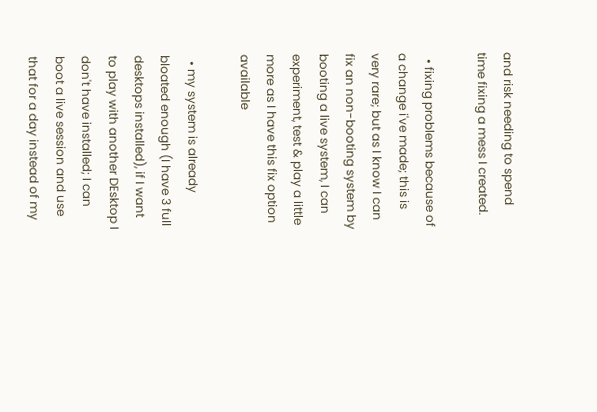and risk needing to spend time fixing a mess I created.

  • fixing problems because of a change i've made; this is very rare; but as I know I can fix an non-booting system by booting a live system, I can experiment, test & play a little more as I have this fix option available

  • my system is already bloated enough (I have 3 full desktops installed), if I want to play with another DEsktop I don't have installed; I can boot a live session and use that for a day instead of my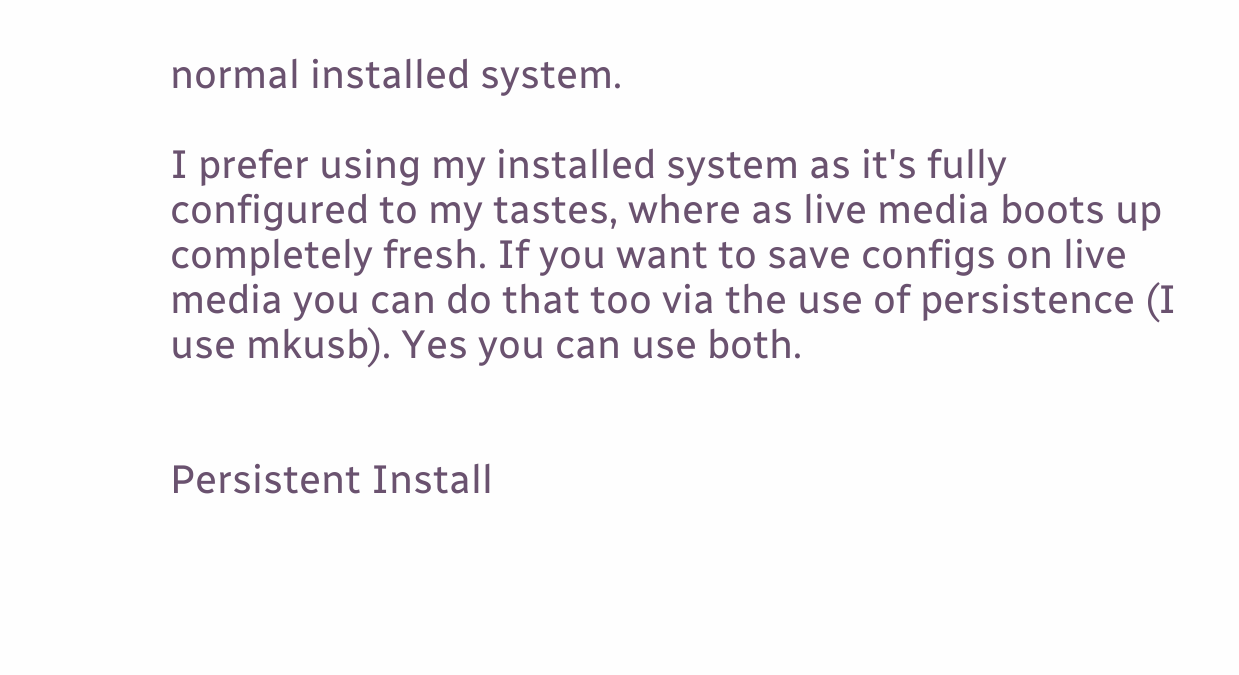normal installed system.

I prefer using my installed system as it's fully configured to my tastes, where as live media boots up completely fresh. If you want to save configs on live media you can do that too via the use of persistence (I use mkusb). Yes you can use both.


Persistent Install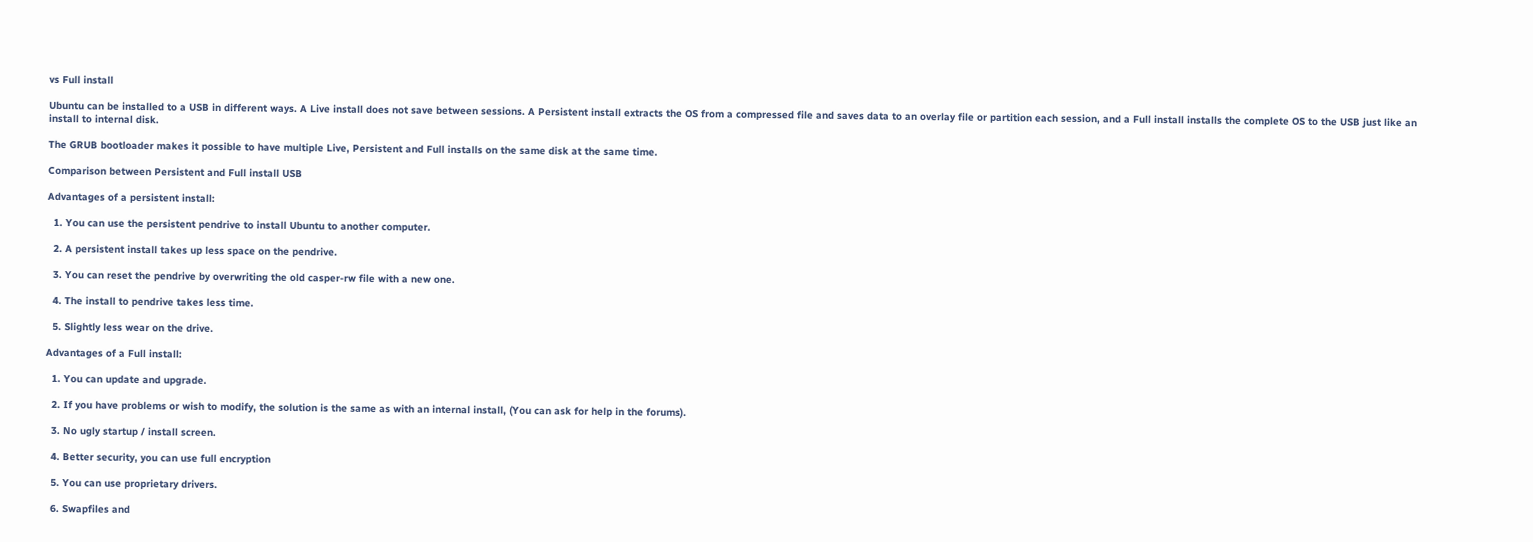vs Full install

Ubuntu can be installed to a USB in different ways. A Live install does not save between sessions. A Persistent install extracts the OS from a compressed file and saves data to an overlay file or partition each session, and a Full install installs the complete OS to the USB just like an install to internal disk.

The GRUB bootloader makes it possible to have multiple Live, Persistent and Full installs on the same disk at the same time.

Comparison between Persistent and Full install USB

Advantages of a persistent install:

  1. You can use the persistent pendrive to install Ubuntu to another computer.

  2. A persistent install takes up less space on the pendrive.

  3. You can reset the pendrive by overwriting the old casper-rw file with a new one.

  4. The install to pendrive takes less time.

  5. Slightly less wear on the drive.

Advantages of a Full install:

  1. You can update and upgrade.

  2. If you have problems or wish to modify, the solution is the same as with an internal install, (You can ask for help in the forums).

  3. No ugly startup / install screen.

  4. Better security, you can use full encryption

  5. You can use proprietary drivers.

  6. Swapfiles and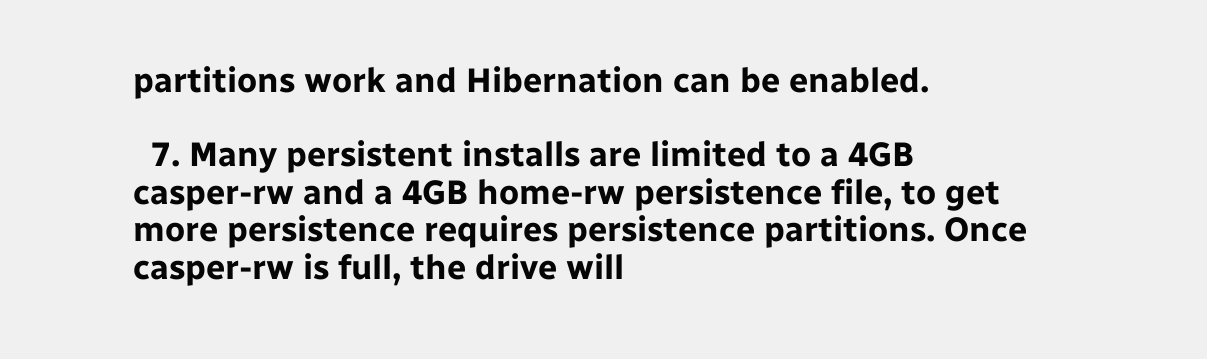partitions work and Hibernation can be enabled.

  7. Many persistent installs are limited to a 4GB casper-rw and a 4GB home-rw persistence file, to get more persistence requires persistence partitions. Once casper-rw is full, the drive will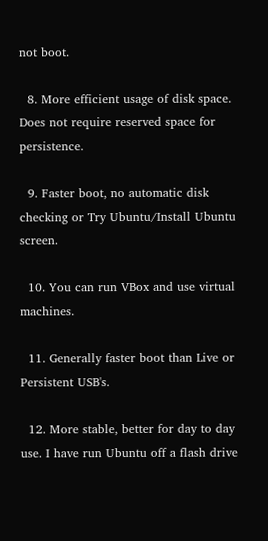not boot.

  8. More efficient usage of disk space. Does not require reserved space for persistence.

  9. Faster boot, no automatic disk checking or Try Ubuntu/Install Ubuntu screen.

  10. You can run VBox and use virtual machines.

  11. Generally faster boot than Live or Persistent USB's.

  12. More stable, better for day to day use. I have run Ubuntu off a flash drive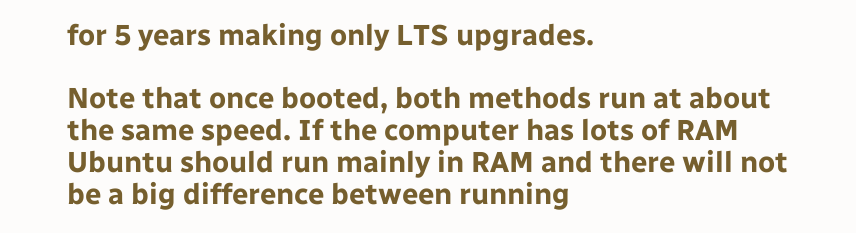for 5 years making only LTS upgrades.

Note that once booted, both methods run at about the same speed. If the computer has lots of RAM Ubuntu should run mainly in RAM and there will not be a big difference between running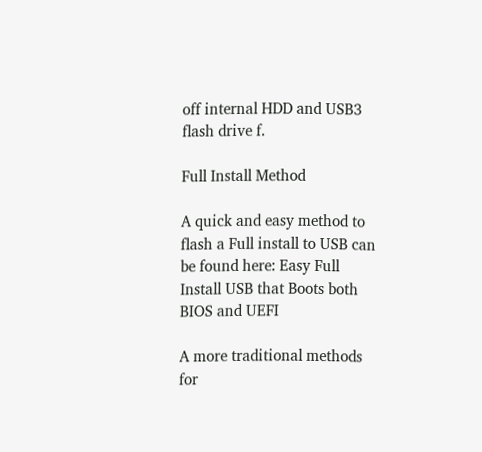off internal HDD and USB3 flash drive f.

Full Install Method

A quick and easy method to flash a Full install to USB can be found here: Easy Full Install USB that Boots both BIOS and UEFI

A more traditional methods for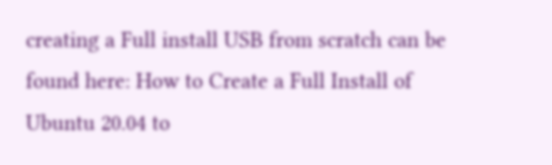creating a Full install USB from scratch can be found here: How to Create a Full Install of Ubuntu 20.04 to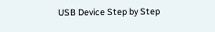USB Device Step by Step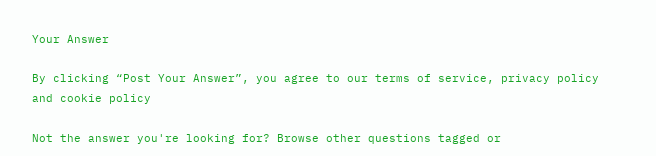Your Answer

By clicking “Post Your Answer”, you agree to our terms of service, privacy policy and cookie policy

Not the answer you're looking for? Browse other questions tagged or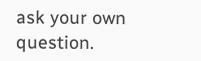ask your own question.